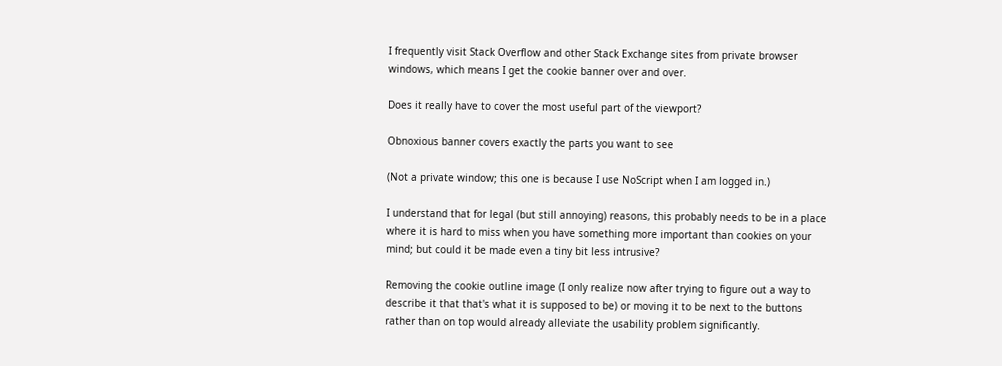I frequently visit Stack Overflow and other Stack Exchange sites from private browser windows, which means I get the cookie banner over and over.

Does it really have to cover the most useful part of the viewport?

Obnoxious banner covers exactly the parts you want to see

(Not a private window; this one is because I use NoScript when I am logged in.)

I understand that for legal (but still annoying) reasons, this probably needs to be in a place where it is hard to miss when you have something more important than cookies on your mind; but could it be made even a tiny bit less intrusive?

Removing the cookie outline image (I only realize now after trying to figure out a way to describe it that that's what it is supposed to be) or moving it to be next to the buttons rather than on top would already alleviate the usability problem significantly.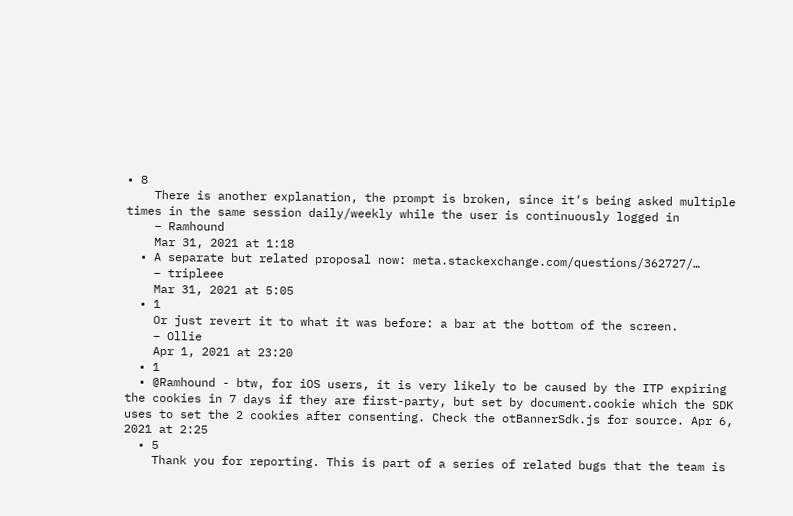• 8
    There is another explanation, the prompt is broken, since it’s being asked multiple times in the same session daily/weekly while the user is continuously logged in
    – Ramhound
    Mar 31, 2021 at 1:18
  • A separate but related proposal now: meta.stackexchange.com/questions/362727/…
    – tripleee
    Mar 31, 2021 at 5:05
  • 1
    Or just revert it to what it was before: a bar at the bottom of the screen.
    – Ollie
    Apr 1, 2021 at 23:20
  • 1
  • @Ramhound - btw, for iOS users, it is very likely to be caused by the ITP expiring the cookies in 7 days if they are first-party, but set by document.cookie which the SDK uses to set the 2 cookies after consenting. Check the otBannerSdk.js for source. Apr 6, 2021 at 2:25
  • 5
    Thank you for reporting. This is part of a series of related bugs that the team is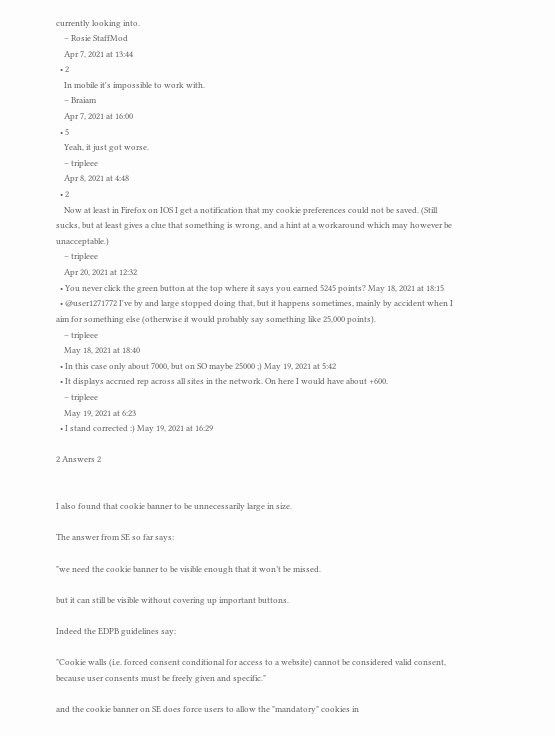currently looking into.
    – Rosie StaffMod
    Apr 7, 2021 at 13:44
  • 2
    In mobile it's impossible to work with.
    – Braiam
    Apr 7, 2021 at 16:00
  • 5
    Yeah, it just got worse.
    – tripleee
    Apr 8, 2021 at 4:48
  • 2
    Now at least in Firefox on IOS I get a notification that my cookie preferences could not be saved. (Still sucks, but at least gives a clue that something is wrong, and a hint at a workaround which may however be unacceptable.)
    – tripleee
    Apr 20, 2021 at 12:32
  • You never click the green button at the top where it says you earned 5245 points? May 18, 2021 at 18:15
  • @user1271772 I've by and large stopped doing that, but it happens sometimes, mainly by accident when I aim for something else (otherwise it would probably say something like 25,000 points).
    – tripleee
    May 18, 2021 at 18:40
  • In this case only about 7000, but on SO maybe 25000 ;) May 19, 2021 at 5:42
  • It displays accrued rep across all sites in the network. On here I would have about +600.
    – tripleee
    May 19, 2021 at 6:23
  • I stand corrected :) May 19, 2021 at 16:29

2 Answers 2


I also found that cookie banner to be unnecessarily large in size.

The answer from SE so far says:

"we need the cookie banner to be visible enough that it won’t be missed.

but it can still be visible without covering up important buttons.

Indeed the EDPB guidelines say:

"Cookie walls (i.e. forced consent conditional for access to a website) cannot be considered valid consent, because user consents must be freely given and specific."

and the cookie banner on SE does force users to allow the "mandatory" cookies in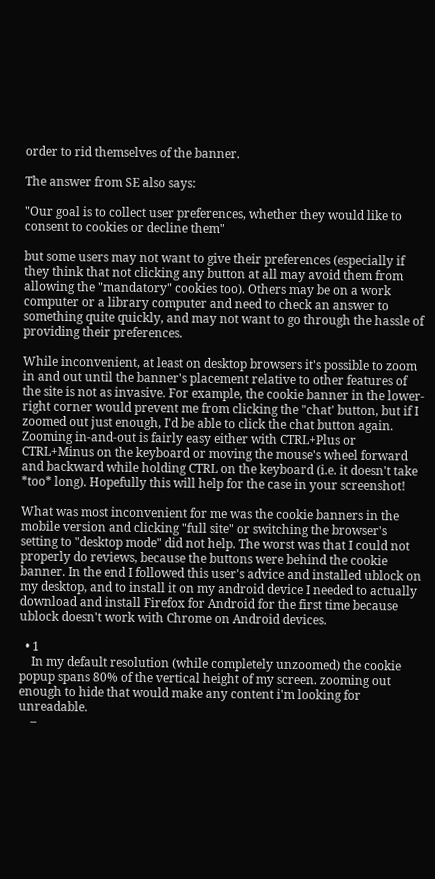order to rid themselves of the banner.

The answer from SE also says:

"Our goal is to collect user preferences, whether they would like to consent to cookies or decline them"

but some users may not want to give their preferences (especially if they think that not clicking any button at all may avoid them from allowing the "mandatory" cookies too). Others may be on a work computer or a library computer and need to check an answer to something quite quickly, and may not want to go through the hassle of providing their preferences.

While inconvenient, at least on desktop browsers it's possible to zoom in and out until the banner's placement relative to other features of the site is not as invasive. For example, the cookie banner in the lower-right corner would prevent me from clicking the "chat' button, but if I zoomed out just enough, I'd be able to click the chat button again. Zooming in-and-out is fairly easy either with CTRL+Plus or CTRL+Minus on the keyboard or moving the mouse's wheel forward and backward while holding CTRL on the keyboard (i.e. it doesn't take *too* long). Hopefully this will help for the case in your screenshot!

What was most inconvenient for me was the cookie banners in the mobile version and clicking "full site" or switching the browser's setting to "desktop mode" did not help. The worst was that I could not properly do reviews, because the buttons were behind the cookie banner. In the end I followed this user's advice and installed ublock on my desktop, and to install it on my android device I needed to actually download and install Firefox for Android for the first time because ublock doesn't work with Chrome on Android devices.

  • 1
    In my default resolution (while completely unzoomed) the cookie popup spans 80% of the vertical height of my screen. zooming out enough to hide that would make any content i'm looking for unreadable.
    –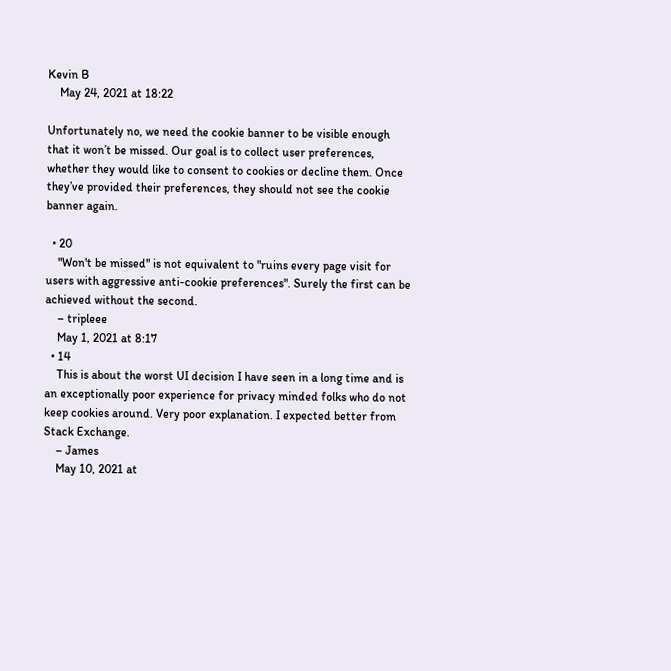Kevin B
    May 24, 2021 at 18:22

Unfortunately no, we need the cookie banner to be visible enough that it won’t be missed. Our goal is to collect user preferences, whether they would like to consent to cookies or decline them. Once they’ve provided their preferences, they should not see the cookie banner again.

  • 20
    "Won't be missed" is not equivalent to "ruins every page visit for users with aggressive anti-cookie preferences". Surely the first can be achieved without the second.
    – tripleee
    May 1, 2021 at 8:17
  • 14
    This is about the worst UI decision I have seen in a long time and is an exceptionally poor experience for privacy minded folks who do not keep cookies around. Very poor explanation. I expected better from Stack Exchange.
    – James
    May 10, 2021 at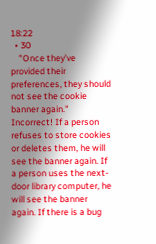18:22
  • 30
    "Once they’ve provided their preferences, they should not see the cookie banner again." Incorrect! If a person refuses to store cookies or deletes them, he will see the banner again. If a person uses the next-door library computer, he will see the banner again. If there is a bug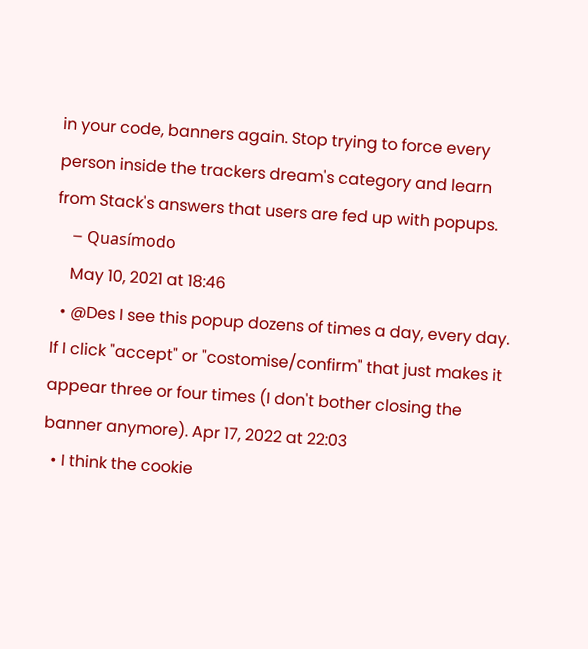in your code, banners again. Stop trying to force every person inside the trackers dream's category and learn from Stack's answers that users are fed up with popups.
    – Quasímodo
    May 10, 2021 at 18:46
  • @Des I see this popup dozens of times a day, every day. If I click "accept" or "costomise/confirm" that just makes it appear three or four times (I don't bother closing the banner anymore). Apr 17, 2022 at 22:03
  • I think the cookie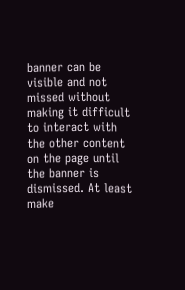banner can be visible and not missed without making it difficult to interact with the other content on the page until the banner is dismissed. At least make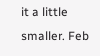it a little smaller. Feb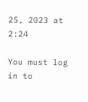25, 2023 at 2:24

You must log in to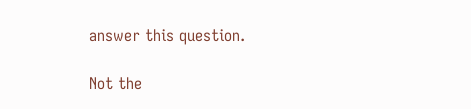answer this question.

Not the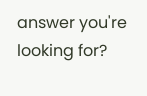answer you're looking for?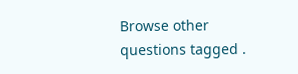Browse other questions tagged .